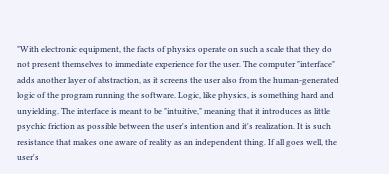"With electronic equipment, the facts of physics operate on such a scale that they do not present themselves to immediate experience for the user. The computer "interface" adds another layer of abstraction, as it screens the user also from the human-generated logic of the program running the software. Logic, like physics, is something hard and unyielding. The interface is meant to be "intuitive," meaning that it introduces as little psychic friction as possible between the user's intention and it's realization. It is such resistance that makes one aware of reality as an independent thing. If all goes well, the user's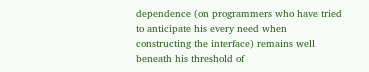dependence (on programmers who have tried to anticipate his every need when constructing the interface) remains well beneath his threshold of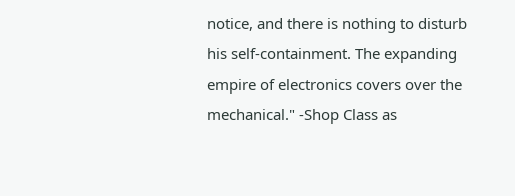notice, and there is nothing to disturb his self-containment. The expanding empire of electronics covers over the mechanical." -Shop Class as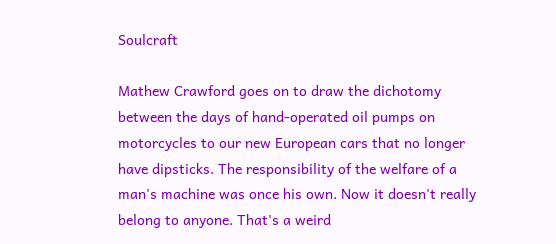Soulcraft

Mathew Crawford goes on to draw the dichotomy between the days of hand-operated oil pumps on motorcycles to our new European cars that no longer have dipsticks. The responsibility of the welfare of a man's machine was once his own. Now it doesn't really belong to anyone. That's a weird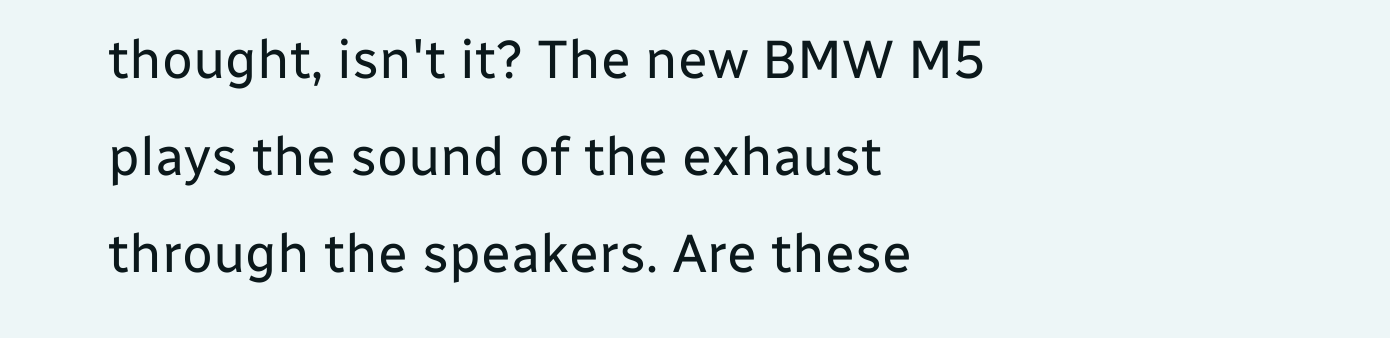thought, isn't it? The new BMW M5 plays the sound of the exhaust through the speakers. Are these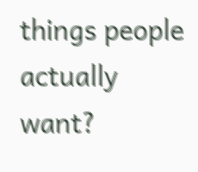things people actually want?